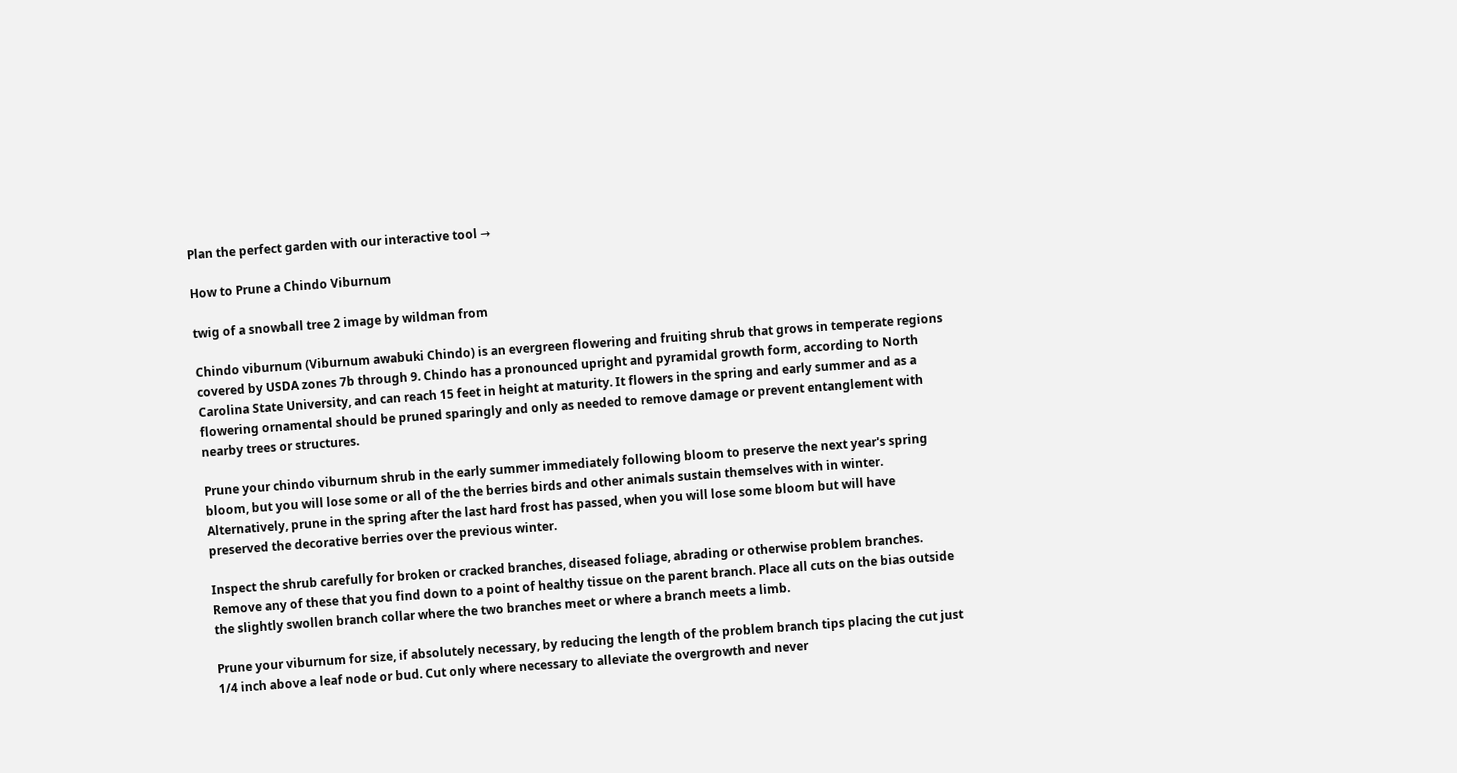Plan the perfect garden with our interactive tool →

How to Prune a Chindo Viburnum

twig of a snowball tree 2 image by wildman from

Chindo viburnum (Viburnum awabuki Chindo) is an evergreen flowering and fruiting shrub that grows in temperate regions covered by USDA zones 7b through 9. Chindo has a pronounced upright and pyramidal growth form, according to North Carolina State University, and can reach 15 feet in height at maturity. It flowers in the spring and early summer and as a flowering ornamental should be pruned sparingly and only as needed to remove damage or prevent entanglement with nearby trees or structures.

Prune your chindo viburnum shrub in the early summer immediately following bloom to preserve the next year's spring bloom, but you will lose some or all of the the berries birds and other animals sustain themselves with in winter. Alternatively, prune in the spring after the last hard frost has passed, when you will lose some bloom but will have preserved the decorative berries over the previous winter.

Inspect the shrub carefully for broken or cracked branches, diseased foliage, abrading or otherwise problem branches. Remove any of these that you find down to a point of healthy tissue on the parent branch. Place all cuts on the bias outside the slightly swollen branch collar where the two branches meet or where a branch meets a limb.

Prune your viburnum for size, if absolutely necessary, by reducing the length of the problem branch tips placing the cut just 1/4 inch above a leaf node or bud. Cut only where necessary to alleviate the overgrowth and never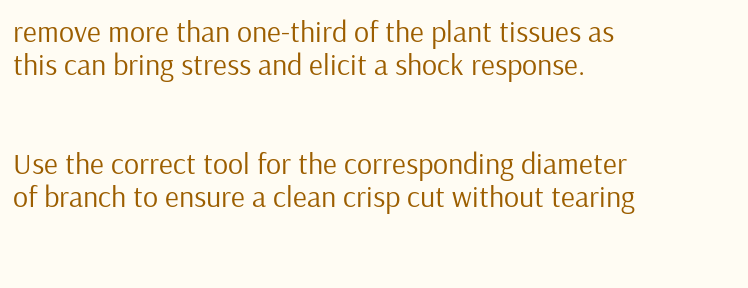remove more than one-third of the plant tissues as this can bring stress and elicit a shock response.


Use the correct tool for the corresponding diameter of branch to ensure a clean crisp cut without tearing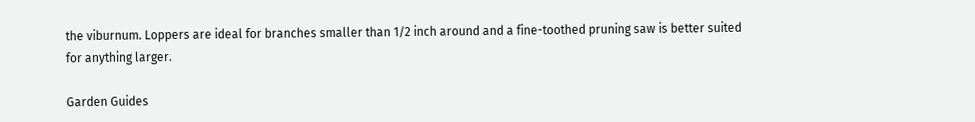the viburnum. Loppers are ideal for branches smaller than 1/2 inch around and a fine-toothed pruning saw is better suited for anything larger.

Garden Guides